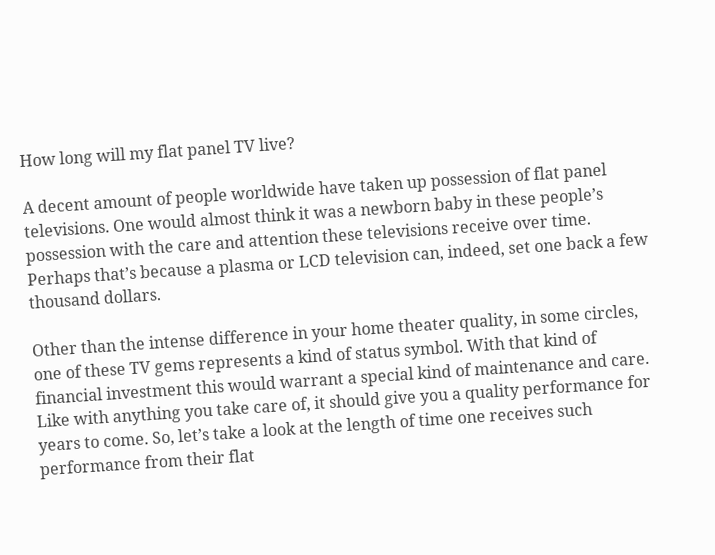How long will my flat panel TV live?

A decent amount of people worldwide have taken up possession of flat panel televisions. One would almost think it was a newborn baby in these people’s possession with the care and attention these televisions receive over time. Perhaps that’s because a plasma or LCD television can, indeed, set one back a few thousand dollars.

Other than the intense difference in your home theater quality, in some circles, one of these TV gems represents a kind of status symbol. With that kind of financial investment this would warrant a special kind of maintenance and care. Like with anything you take care of, it should give you a quality performance for years to come. So, let’s take a look at the length of time one receives such performance from their flat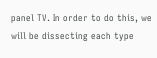panel TV. In order to do this, we will be dissecting each type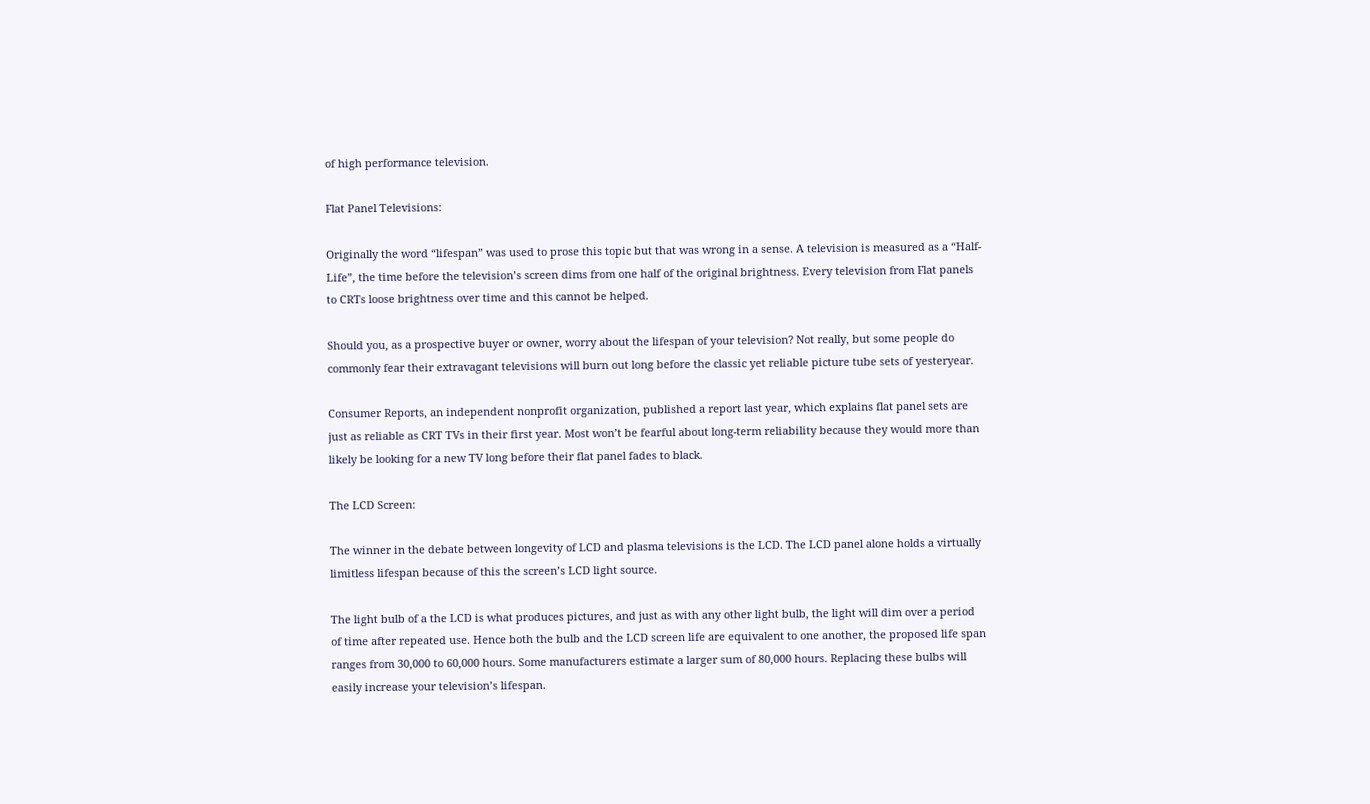of high performance television.

Flat Panel Televisions:

Originally the word “lifespan” was used to prose this topic but that was wrong in a sense. A television is measured as a “Half-Life”, the time before the television’s screen dims from one half of the original brightness. Every television from Flat panels to CRTs loose brightness over time and this cannot be helped.

Should you, as a prospective buyer or owner, worry about the lifespan of your television? Not really, but some people do commonly fear their extravagant televisions will burn out long before the classic yet reliable picture tube sets of yesteryear.

Consumer Reports, an independent nonprofit organization, published a report last year, which explains flat panel sets are just as reliable as CRT TVs in their first year. Most won’t be fearful about long-term reliability because they would more than likely be looking for a new TV long before their flat panel fades to black.

The LCD Screen:

The winner in the debate between longevity of LCD and plasma televisions is the LCD. The LCD panel alone holds a virtually limitless lifespan because of this the screen’s LCD light source.

The light bulb of a the LCD is what produces pictures, and just as with any other light bulb, the light will dim over a period of time after repeated use. Hence both the bulb and the LCD screen life are equivalent to one another, the proposed life span ranges from 30,000 to 60,000 hours. Some manufacturers estimate a larger sum of 80,000 hours. Replacing these bulbs will easily increase your television’s lifespan.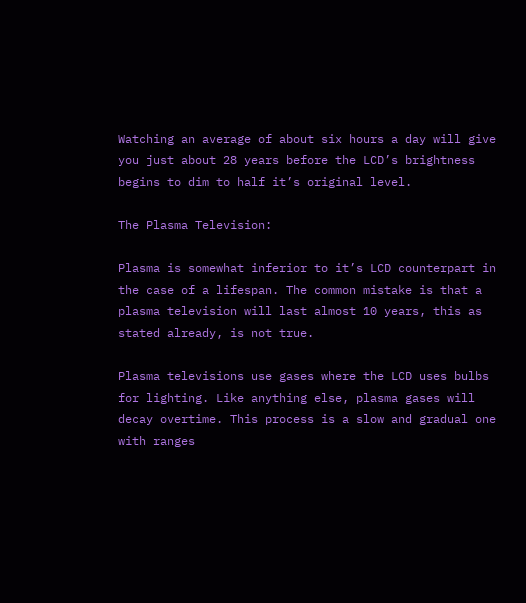Watching an average of about six hours a day will give you just about 28 years before the LCD’s brightness begins to dim to half it’s original level.

The Plasma Television:

Plasma is somewhat inferior to it’s LCD counterpart in the case of a lifespan. The common mistake is that a plasma television will last almost 10 years, this as stated already, is not true.

Plasma televisions use gases where the LCD uses bulbs for lighting. Like anything else, plasma gases will decay overtime. This process is a slow and gradual one with ranges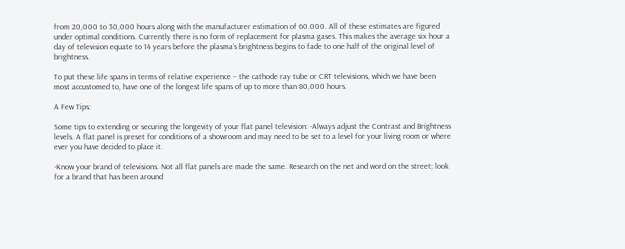from 20,000 to 30,000 hours along with the manufacturer estimation of 60.000. All of these estimates are figured under optimal conditions. Currently there is no form of replacement for plasma gases. This makes the average six hour a day of television equate to 14 years before the plasma’s brightness begins to fade to one half of the original level of brightness.

To put these life spans in terms of relative experience – the cathode ray tube or CRT televisions, which we have been most accustomed to, have one of the longest life spans of up to more than 80,000 hours.

A Few Tips:

Some tips to extending or securing the longevity of your flat panel television: -Always adjust the Contrast and Brightness levels. A flat panel is preset for conditions of a showroom and may need to be set to a level for your living room or where ever you have decided to place it.

-Know your brand of televisions. Not all flat panels are made the same. Research on the net and word on the street; look for a brand that has been around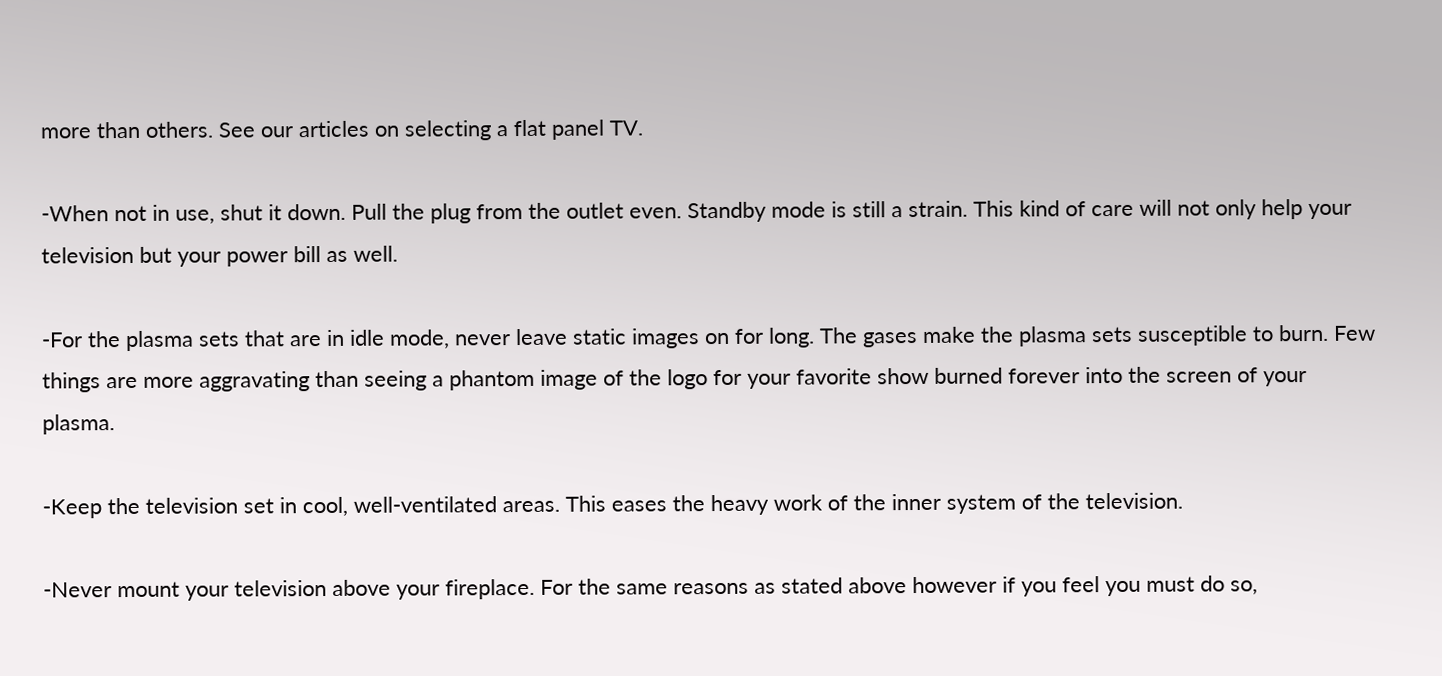more than others. See our articles on selecting a flat panel TV.

-When not in use, shut it down. Pull the plug from the outlet even. Standby mode is still a strain. This kind of care will not only help your television but your power bill as well.

-For the plasma sets that are in idle mode, never leave static images on for long. The gases make the plasma sets susceptible to burn. Few things are more aggravating than seeing a phantom image of the logo for your favorite show burned forever into the screen of your plasma.

-Keep the television set in cool, well-ventilated areas. This eases the heavy work of the inner system of the television.

-Never mount your television above your fireplace. For the same reasons as stated above however if you feel you must do so,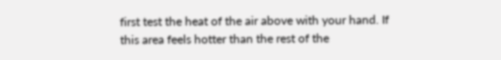first test the heat of the air above with your hand. If this area feels hotter than the rest of the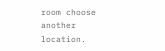room choose another location.